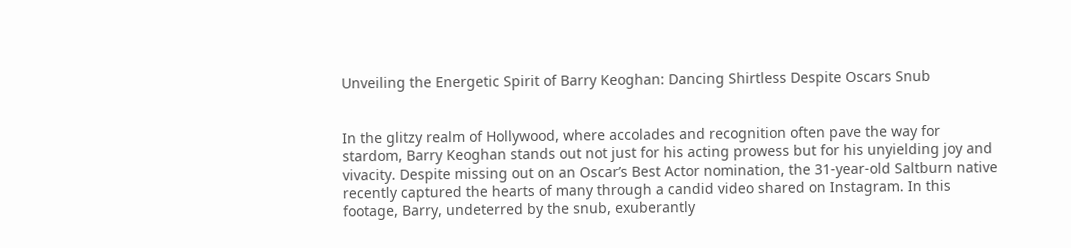Unveiling the Energetic Spirit of Barry Keoghan: Dancing Shirtless Despite Oscars Snub


In the glitzy realm of Hollywood, where accolades and recognition often pave the way for stardom, Barry Keoghan stands out not just for his acting prowess but for his unyielding joy and vivacity. Despite missing out on an Oscar’s Best Actor nomination, the 31-year-old Saltburn native recently captured the hearts of many through a candid video shared on Instagram. In this footage, Barry, undeterred by the snub, exuberantly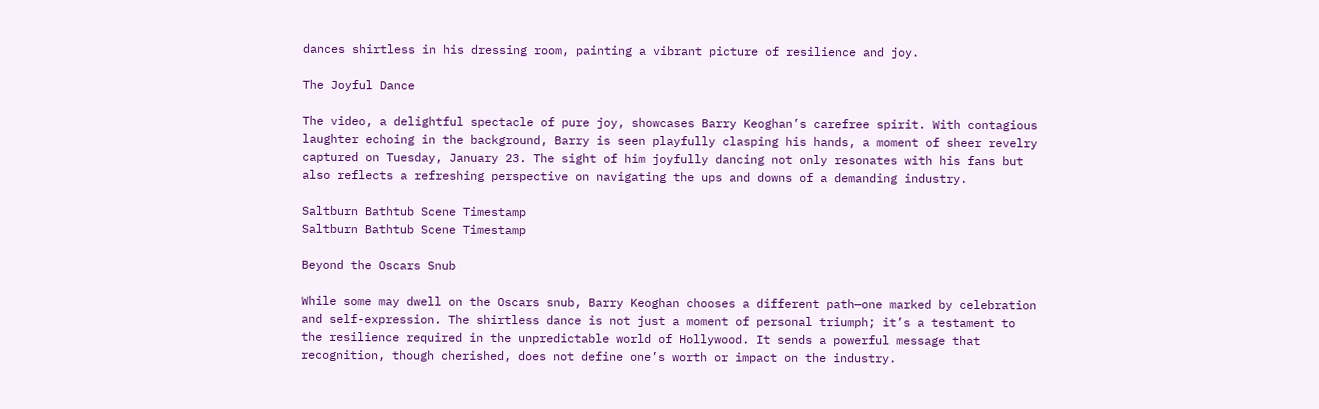dances shirtless in his dressing room, painting a vibrant picture of resilience and joy.

The Joyful Dance

The video, a delightful spectacle of pure joy, showcases Barry Keoghan’s carefree spirit. With contagious laughter echoing in the background, Barry is seen playfully clasping his hands, a moment of sheer revelry captured on Tuesday, January 23. The sight of him joyfully dancing not only resonates with his fans but also reflects a refreshing perspective on navigating the ups and downs of a demanding industry.

Saltburn Bathtub Scene Timestamp
Saltburn Bathtub Scene Timestamp

Beyond the Oscars Snub

While some may dwell on the Oscars snub, Barry Keoghan chooses a different path—one marked by celebration and self-expression. The shirtless dance is not just a moment of personal triumph; it’s a testament to the resilience required in the unpredictable world of Hollywood. It sends a powerful message that recognition, though cherished, does not define one’s worth or impact on the industry.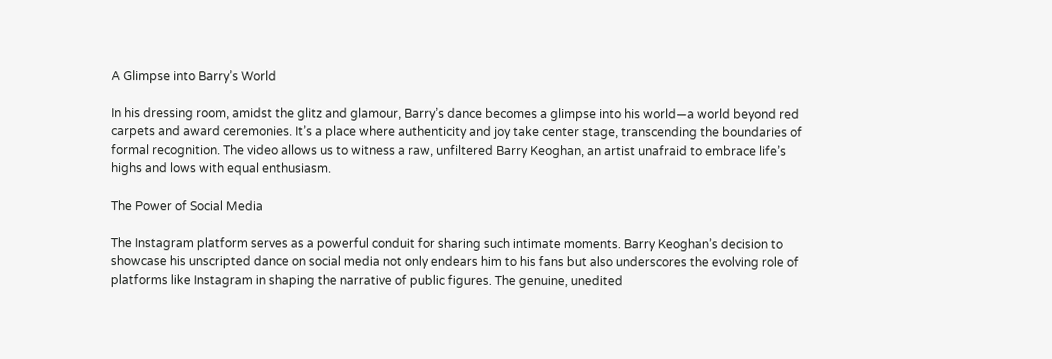A Glimpse into Barry’s World

In his dressing room, amidst the glitz and glamour, Barry’s dance becomes a glimpse into his world—a world beyond red carpets and award ceremonies. It’s a place where authenticity and joy take center stage, transcending the boundaries of formal recognition. The video allows us to witness a raw, unfiltered Barry Keoghan, an artist unafraid to embrace life’s highs and lows with equal enthusiasm.

The Power of Social Media

The Instagram platform serves as a powerful conduit for sharing such intimate moments. Barry Keoghan’s decision to showcase his unscripted dance on social media not only endears him to his fans but also underscores the evolving role of platforms like Instagram in shaping the narrative of public figures. The genuine, unedited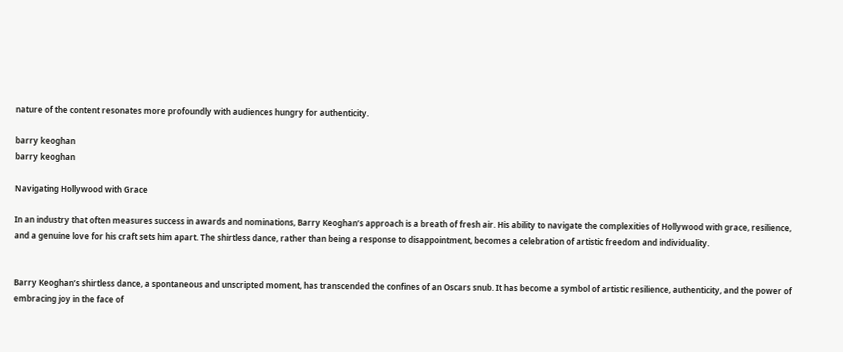nature of the content resonates more profoundly with audiences hungry for authenticity.

barry keoghan
barry keoghan

Navigating Hollywood with Grace

In an industry that often measures success in awards and nominations, Barry Keoghan’s approach is a breath of fresh air. His ability to navigate the complexities of Hollywood with grace, resilience, and a genuine love for his craft sets him apart. The shirtless dance, rather than being a response to disappointment, becomes a celebration of artistic freedom and individuality.


Barry Keoghan’s shirtless dance, a spontaneous and unscripted moment, has transcended the confines of an Oscars snub. It has become a symbol of artistic resilience, authenticity, and the power of embracing joy in the face of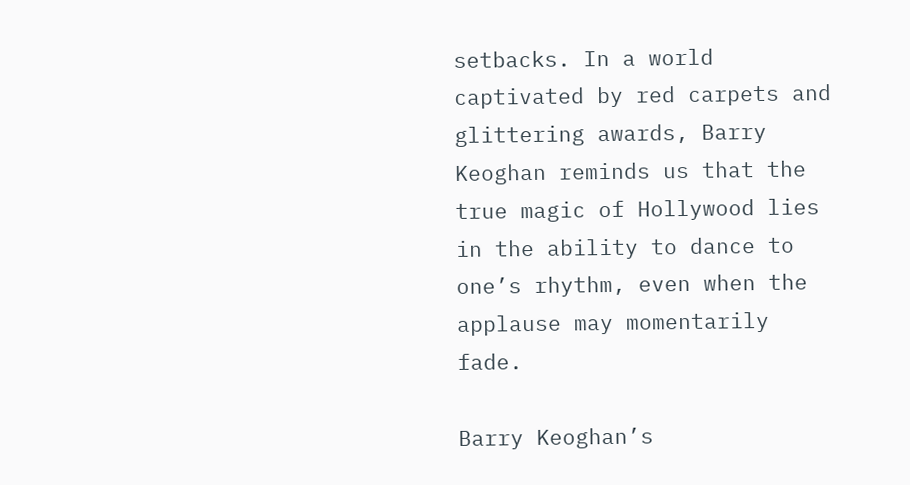setbacks. In a world captivated by red carpets and glittering awards, Barry Keoghan reminds us that the true magic of Hollywood lies in the ability to dance to one’s rhythm, even when the applause may momentarily fade.

Barry Keoghan’s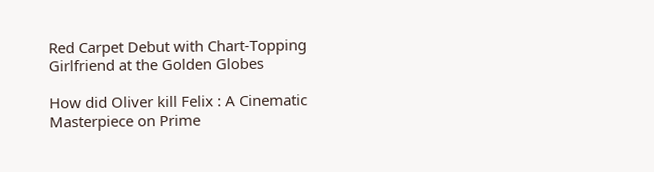Red Carpet Debut with Chart-Topping Girlfriend at the Golden Globes

How did Oliver kill Felix : A Cinematic Masterpiece on Prime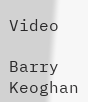Video

Barry Keoghan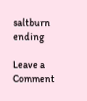saltburn ending

Leave a Comment